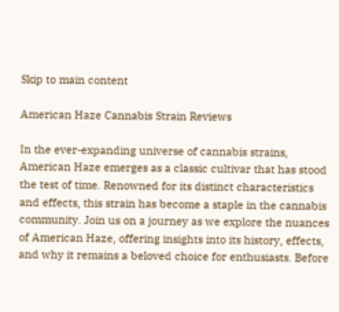Skip to main content

American Haze Cannabis Strain Reviews

In the ever-expanding universe of cannabis strains, American Haze emerges as a classic cultivar that has stood the test of time. Renowned for its distinct characteristics and effects, this strain has become a staple in the cannabis community. Join us on a journey as we explore the nuances of American Haze, offering insights into its history, effects, and why it remains a beloved choice for enthusiasts. Before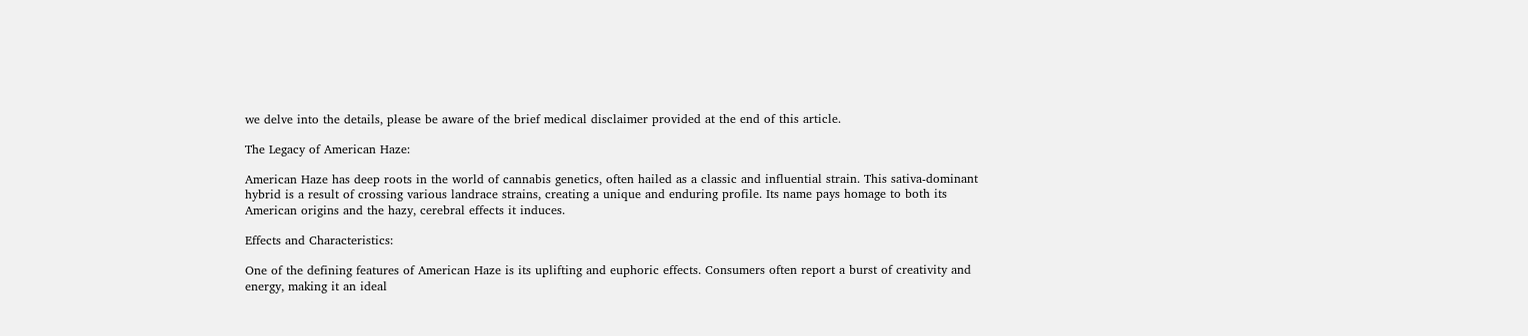we delve into the details, please be aware of the brief medical disclaimer provided at the end of this article.

The Legacy of American Haze:

American Haze has deep roots in the world of cannabis genetics, often hailed as a classic and influential strain. This sativa-dominant hybrid is a result of crossing various landrace strains, creating a unique and enduring profile. Its name pays homage to both its American origins and the hazy, cerebral effects it induces.

Effects and Characteristics:

One of the defining features of American Haze is its uplifting and euphoric effects. Consumers often report a burst of creativity and energy, making it an ideal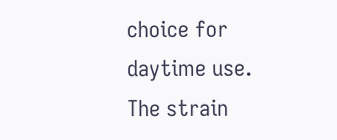choice for daytime use. The strain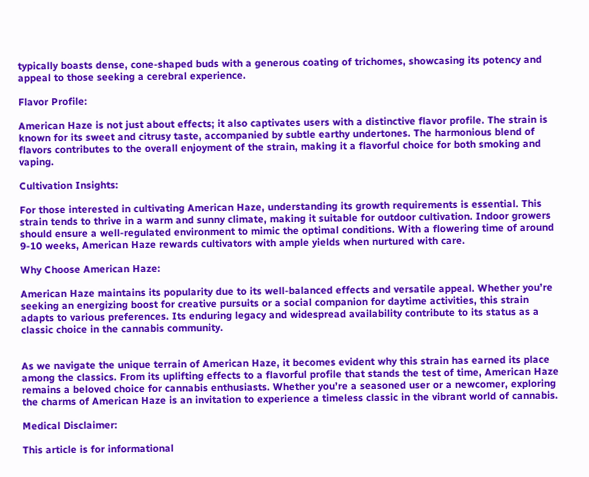typically boasts dense, cone-shaped buds with a generous coating of trichomes, showcasing its potency and appeal to those seeking a cerebral experience.

Flavor Profile:

American Haze is not just about effects; it also captivates users with a distinctive flavor profile. The strain is known for its sweet and citrusy taste, accompanied by subtle earthy undertones. The harmonious blend of flavors contributes to the overall enjoyment of the strain, making it a flavorful choice for both smoking and vaping.

Cultivation Insights:

For those interested in cultivating American Haze, understanding its growth requirements is essential. This strain tends to thrive in a warm and sunny climate, making it suitable for outdoor cultivation. Indoor growers should ensure a well-regulated environment to mimic the optimal conditions. With a flowering time of around 9-10 weeks, American Haze rewards cultivators with ample yields when nurtured with care.

Why Choose American Haze:

American Haze maintains its popularity due to its well-balanced effects and versatile appeal. Whether you’re seeking an energizing boost for creative pursuits or a social companion for daytime activities, this strain adapts to various preferences. Its enduring legacy and widespread availability contribute to its status as a classic choice in the cannabis community.


As we navigate the unique terrain of American Haze, it becomes evident why this strain has earned its place among the classics. From its uplifting effects to a flavorful profile that stands the test of time, American Haze remains a beloved choice for cannabis enthusiasts. Whether you’re a seasoned user or a newcomer, exploring the charms of American Haze is an invitation to experience a timeless classic in the vibrant world of cannabis.

Medical Disclaimer:

This article is for informational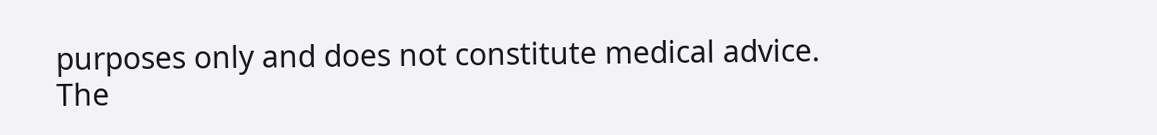purposes only and does not constitute medical advice. The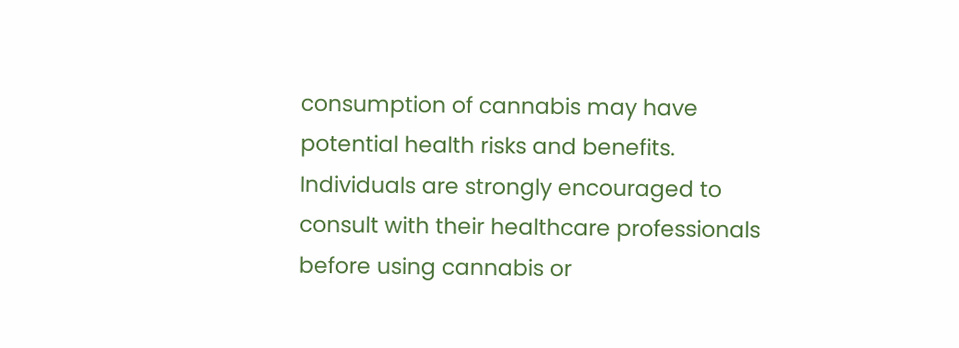consumption of cannabis may have potential health risks and benefits. Individuals are strongly encouraged to consult with their healthcare professionals before using cannabis or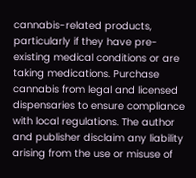cannabis-related products, particularly if they have pre-existing medical conditions or are taking medications. Purchase cannabis from legal and licensed dispensaries to ensure compliance with local regulations. The author and publisher disclaim any liability arising from the use or misuse of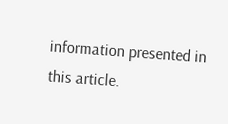information presented in this article.